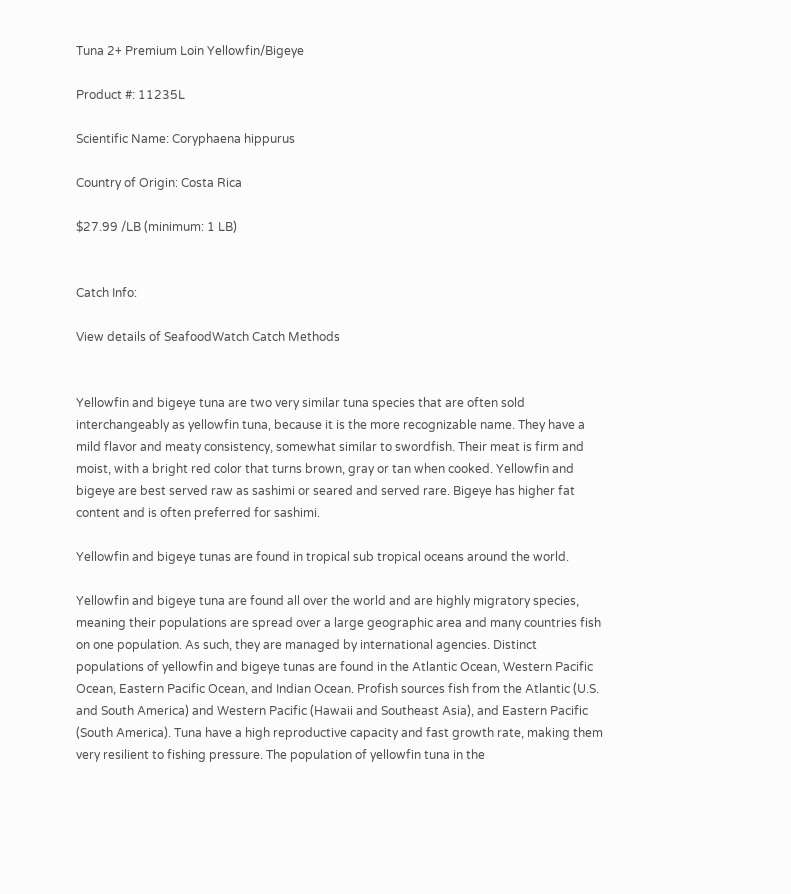Tuna 2+ Premium Loin Yellowfin/Bigeye

Product #: 11235L

Scientific Name: Coryphaena hippurus

Country of Origin: Costa Rica

$27.99 /LB (minimum: 1 LB)


Catch Info:

View details of SeafoodWatch Catch Methods


Yellowfin and bigeye tuna are two very similar tuna species that are often sold interchangeably as yellowfin tuna, because it is the more recognizable name. They have a mild flavor and meaty consistency, somewhat similar to swordfish. Their meat is firm and moist, with a bright red color that turns brown, gray or tan when cooked. Yellowfin and bigeye are best served raw as sashimi or seared and served rare. Bigeye has higher fat content and is often preferred for sashimi.

Yellowfin and bigeye tunas are found in tropical sub tropical oceans around the world.

Yellowfin and bigeye tuna are found all over the world and are highly migratory species, meaning their populations are spread over a large geographic area and many countries fish on one population. As such, they are managed by international agencies. Distinct populations of yellowfin and bigeye tunas are found in the Atlantic Ocean, Western Pacific Ocean, Eastern Pacific Ocean, and Indian Ocean. Profish sources fish from the Atlantic (U.S. and South America) and Western Pacific (Hawaii and Southeast Asia), and Eastern Pacific (South America). Tuna have a high reproductive capacity and fast growth rate, making them very resilient to fishing pressure. The population of yellowfin tuna in the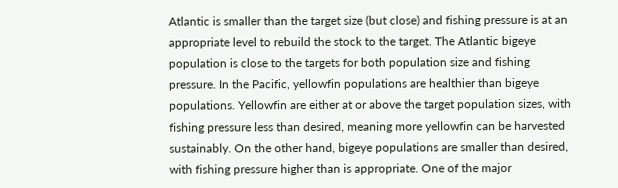Atlantic is smaller than the target size (but close) and fishing pressure is at an appropriate level to rebuild the stock to the target. The Atlantic bigeye population is close to the targets for both population size and fishing pressure. In the Pacific, yellowfin populations are healthier than bigeye populations. Yellowfin are either at or above the target population sizes, with fishing pressure less than desired, meaning more yellowfin can be harvested sustainably. On the other hand, bigeye populations are smaller than desired, with fishing pressure higher than is appropriate. One of the major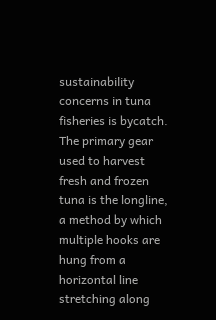sustainability concerns in tuna fisheries is bycatch. The primary gear used to harvest fresh and frozen tuna is the longline, a method by which multiple hooks are hung from a horizontal line stretching along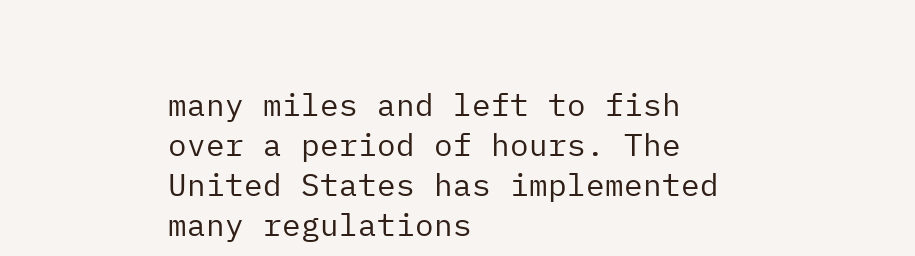many miles and left to fish over a period of hours. The United States has implemented many regulations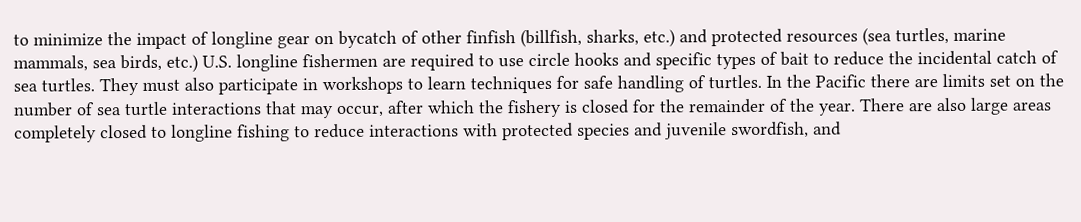to minimize the impact of longline gear on bycatch of other finfish (billfish, sharks, etc.) and protected resources (sea turtles, marine mammals, sea birds, etc.) U.S. longline fishermen are required to use circle hooks and specific types of bait to reduce the incidental catch of sea turtles. They must also participate in workshops to learn techniques for safe handling of turtles. In the Pacific there are limits set on the number of sea turtle interactions that may occur, after which the fishery is closed for the remainder of the year. There are also large areas completely closed to longline fishing to reduce interactions with protected species and juvenile swordfish, and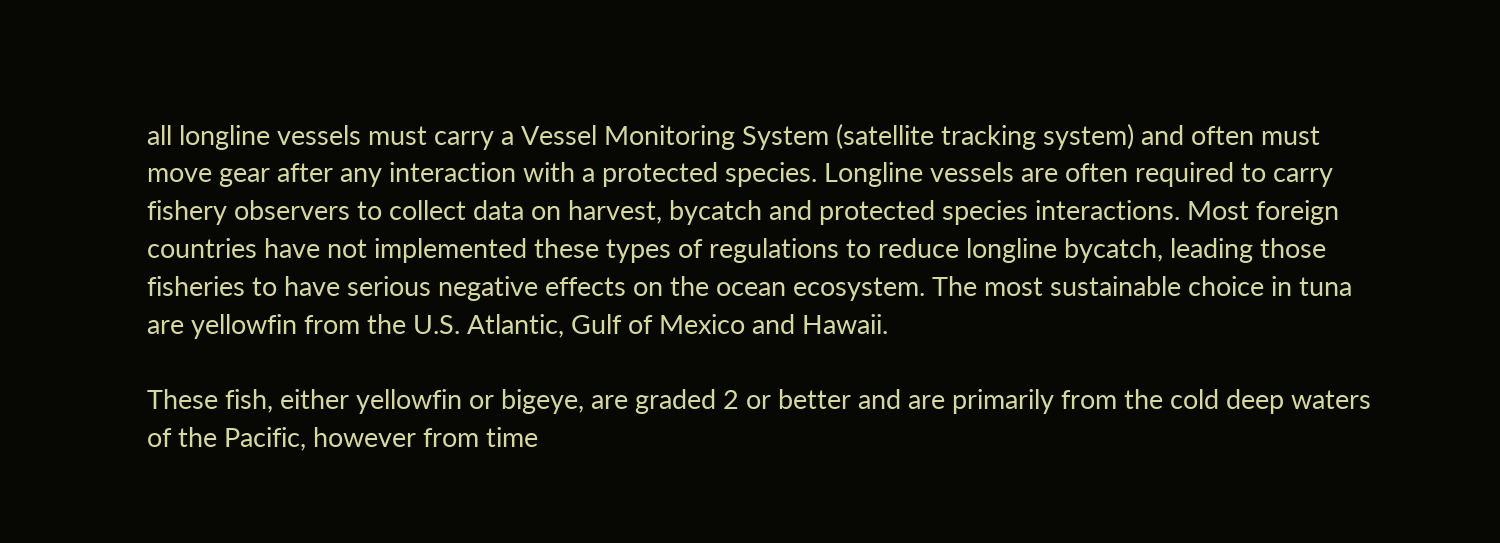all longline vessels must carry a Vessel Monitoring System (satellite tracking system) and often must move gear after any interaction with a protected species. Longline vessels are often required to carry fishery observers to collect data on harvest, bycatch and protected species interactions. Most foreign countries have not implemented these types of regulations to reduce longline bycatch, leading those fisheries to have serious negative effects on the ocean ecosystem. The most sustainable choice in tuna are yellowfin from the U.S. Atlantic, Gulf of Mexico and Hawaii.

These fish, either yellowfin or bigeye, are graded 2 or better and are primarily from the cold deep waters of the Pacific, however from time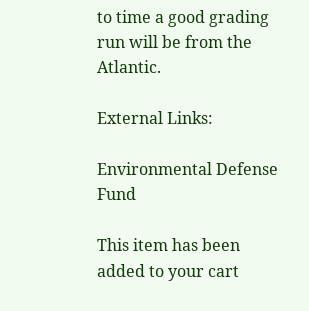to time a good grading run will be from the Atlantic.

External Links:

Environmental Defense Fund

This item has been added to your cart